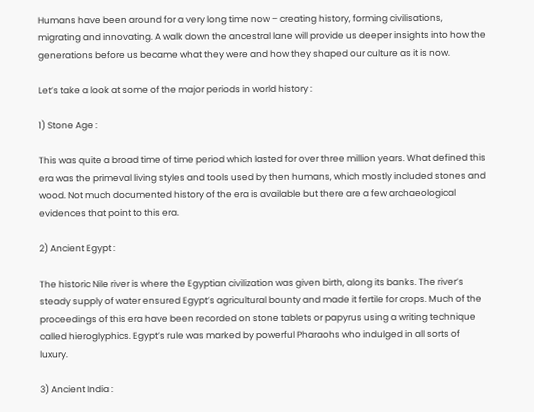Humans have been around for a very long time now – creating history, forming civilisations, migrating and innovating. A walk down the ancestral lane will provide us deeper insights into how the generations before us became what they were and how they shaped our culture as it is now.

Let’s take a look at some of the major periods in world history :

1) Stone Age :

This was quite a broad time of time period which lasted for over three million years. What defined this era was the primeval living styles and tools used by then humans, which mostly included stones and wood. Not much documented history of the era is available but there are a few archaeological evidences that point to this era.

2) Ancient Egypt :

The historic Nile river is where the Egyptian civilization was given birth, along its banks. The river’s steady supply of water ensured Egypt’s agricultural bounty and made it fertile for crops. Much of the proceedings of this era have been recorded on stone tablets or papyrus using a writing technique called hieroglyphics. Egypt’s rule was marked by powerful Pharaohs who indulged in all sorts of luxury.

3) Ancient India :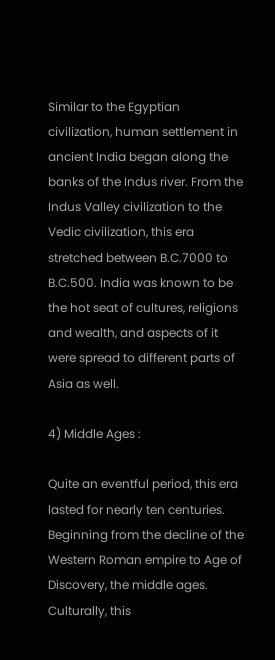Similar to the Egyptian civilization, human settlement in ancient India began along the banks of the Indus river. From the Indus Valley civilization to the Vedic civilization, this era stretched between B.C.7000 to B.C.500. India was known to be the hot seat of cultures, religions and wealth, and aspects of it were spread to different parts of Asia as well.

4) Middle Ages :

Quite an eventful period, this era lasted for nearly ten centuries. Beginning from the decline of the Western Roman empire to Age of Discovery, the middle ages. Culturally, this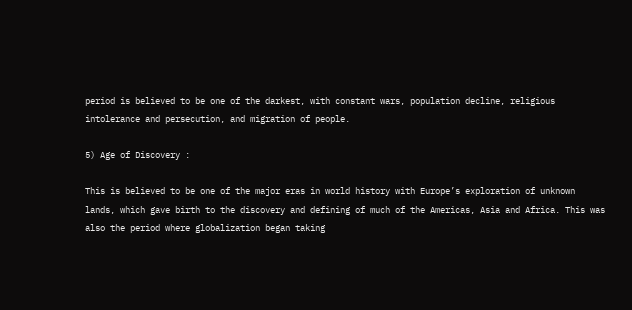period is believed to be one of the darkest, with constant wars, population decline, religious intolerance and persecution, and migration of people.

5) Age of Discovery :

This is believed to be one of the major eras in world history with Europe’s exploration of unknown lands, which gave birth to the discovery and defining of much of the Americas, Asia and Africa. This was also the period where globalization began taking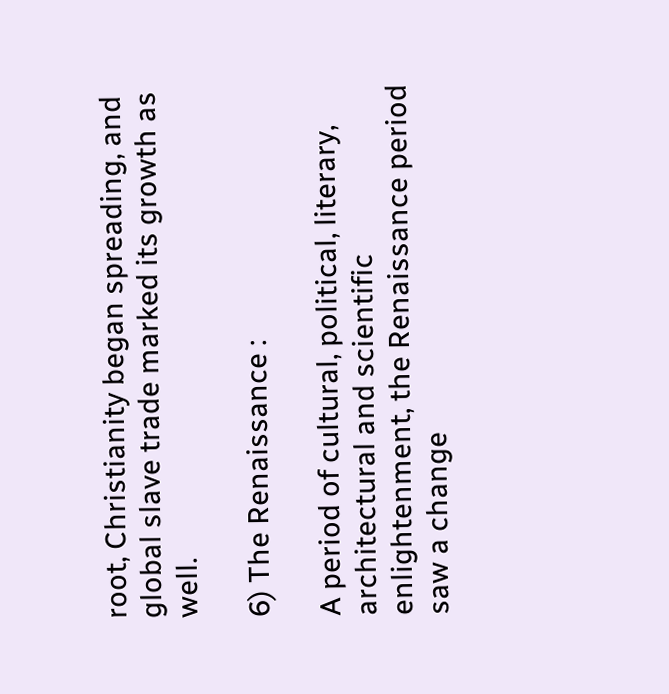root, Christianity began spreading, and global slave trade marked its growth as well.

6) The Renaissance :

A period of cultural, political, literary, architectural and scientific enlightenment, the Renaissance period saw a change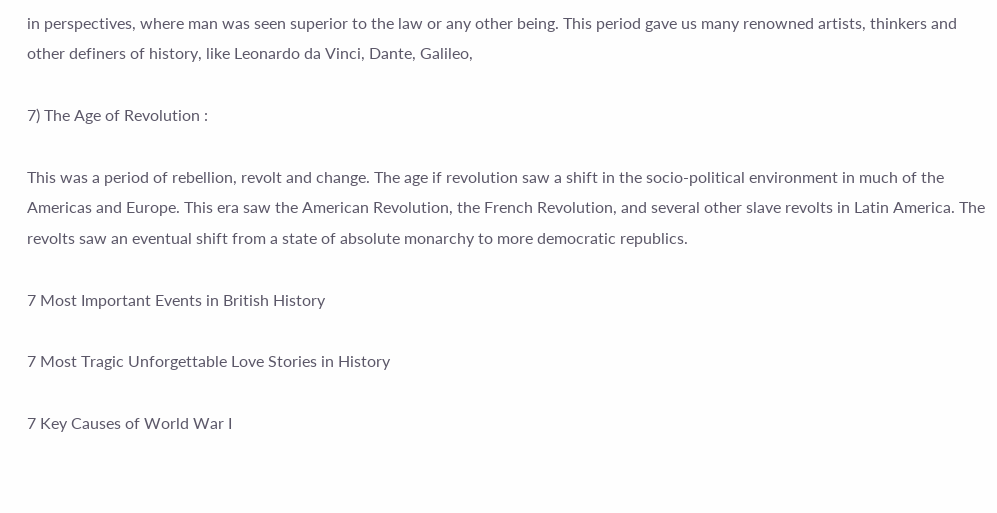in perspectives, where man was seen superior to the law or any other being. This period gave us many renowned artists, thinkers and other definers of history, like Leonardo da Vinci, Dante, Galileo,

7) The Age of Revolution :

This was a period of rebellion, revolt and change. The age if revolution saw a shift in the socio-political environment in much of the Americas and Europe. This era saw the American Revolution, the French Revolution, and several other slave revolts in Latin America. The revolts saw an eventual shift from a state of absolute monarchy to more democratic republics.

7 Most Important Events in British History

7 Most Tragic Unforgettable Love Stories in History

7 Key Causes of World War I